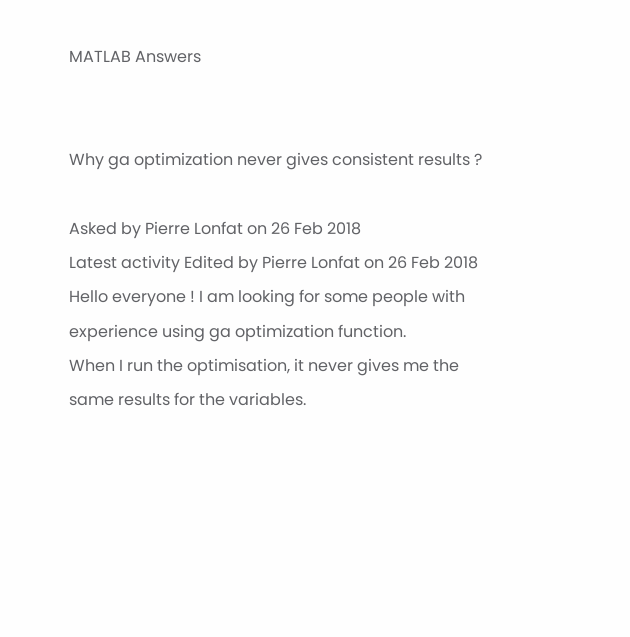MATLAB Answers


Why ga optimization never gives consistent results ?

Asked by Pierre Lonfat on 26 Feb 2018
Latest activity Edited by Pierre Lonfat on 26 Feb 2018
Hello everyone ! I am looking for some people with experience using ga optimization function.
When I run the optimisation, it never gives me the same results for the variables.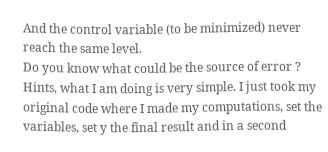And the control variable (to be minimized) never reach the same level.
Do you know what could be the source of error ?
Hints, what I am doing is very simple. I just took my original code where I made my computations, set the variables, set y the final result and in a second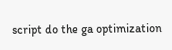script do the ga optimization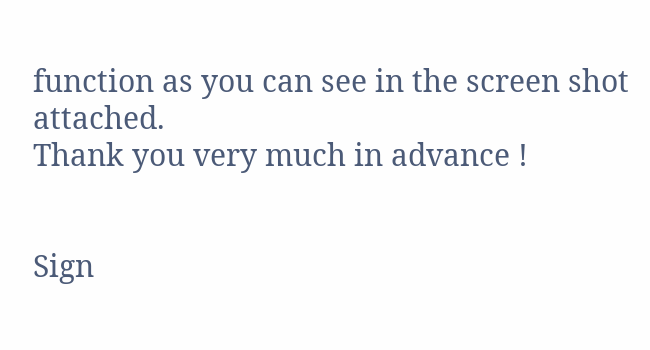function as you can see in the screen shot attached.
Thank you very much in advance !


Sign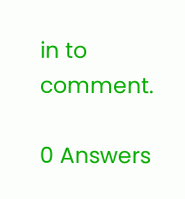in to comment.

0 Answers